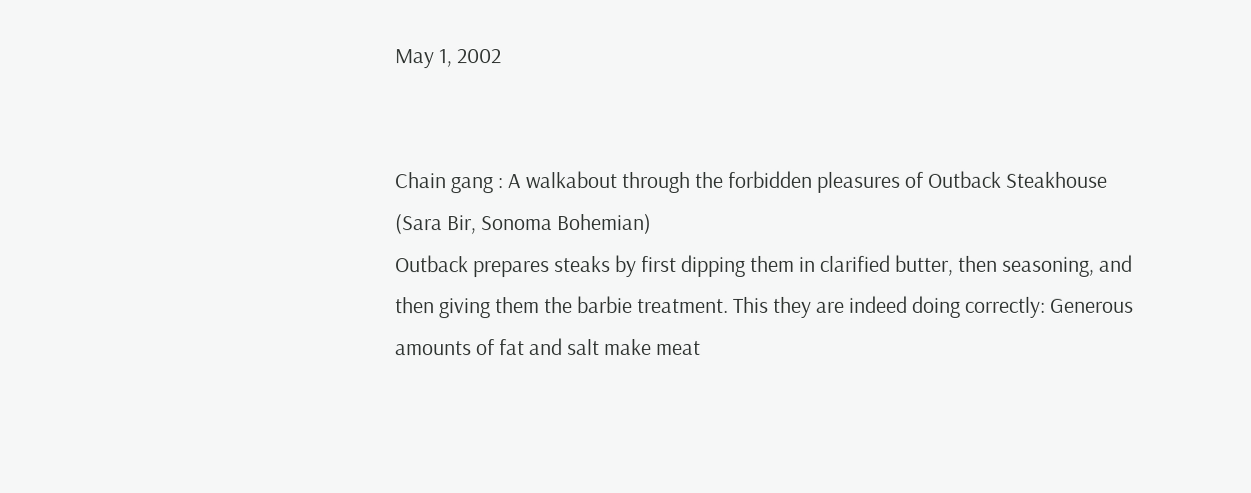May 1, 2002


Chain gang : A walkabout through the forbidden pleasures of Outback Steakhouse (Sara Bir, Sonoma Bohemian)
Outback prepares steaks by first dipping them in clarified butter, then seasoning, and then giving them the barbie treatment. This they are indeed doing correctly: Generous amounts of fat and salt make meat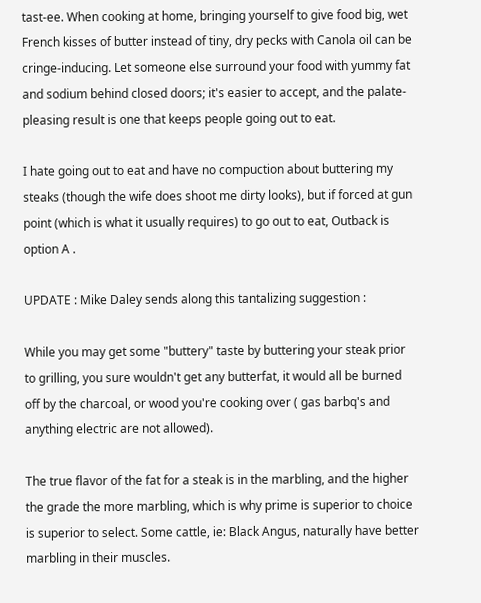tast-ee. When cooking at home, bringing yourself to give food big, wet French kisses of butter instead of tiny, dry pecks with Canola oil can be cringe-inducing. Let someone else surround your food with yummy fat and sodium behind closed doors; it's easier to accept, and the palate-pleasing result is one that keeps people going out to eat.

I hate going out to eat and have no compuction about buttering my steaks (though the wife does shoot me dirty looks), but if forced at gun point (which is what it usually requires) to go out to eat, Outback is option A .

UPDATE : Mike Daley sends along this tantalizing suggestion :

While you may get some "buttery" taste by buttering your steak prior to grilling, you sure wouldn't get any butterfat, it would all be burned off by the charcoal, or wood you're cooking over ( gas barbq's and anything electric are not allowed).

The true flavor of the fat for a steak is in the marbling, and the higher the grade the more marbling, which is why prime is superior to choice is superior to select. Some cattle, ie: Black Angus, naturally have better marbling in their muscles.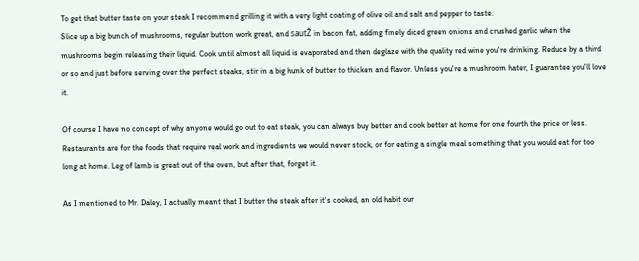To get that butter taste on your steak I recommend grilling it with a very light coating of olive oil and salt and pepper to taste.
Slice up a big bunch of mushrooms, regular button work great, and sautŽ in bacon fat, adding finely diced green onions and crushed garlic when the mushrooms begin releasing their liquid. Cook until almost all liquid is evaporated and then deglaze with the quality red wine you're drinking. Reduce by a third or so and just before serving over the perfect steaks, stir in a big hunk of butter to thicken and flavor. Unless you're a mushroom hater, I guarantee you'll love it.

Of course I have no concept of why anyone would go out to eat steak, you can always buy better and cook better at home for one fourth the price or less. Restaurants are for the foods that require real work and ingredients we would never stock, or for eating a single meal something that you would eat for too long at home. Leg of lamb is great out of the oven, but after that, forget it.

As I mentioned to Mr. Daley, I actually meant that I butter the steak after it's cooked, an old habit our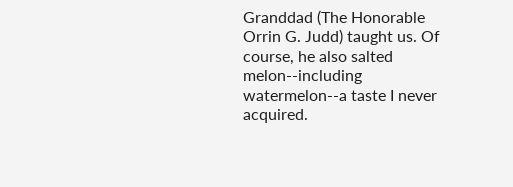Granddad (The Honorable Orrin G. Judd) taught us. Of course, he also salted melon--including watermelon--a taste I never acquired.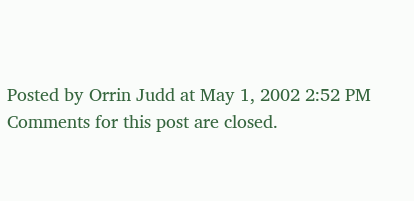Posted by Orrin Judd at May 1, 2002 2:52 PM
Comments for this post are closed.